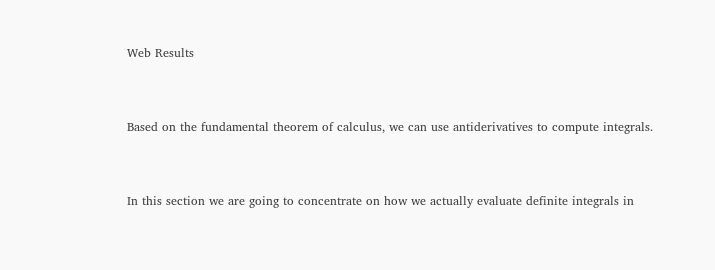Web Results


Based on the fundamental theorem of calculus, we can use antiderivatives to compute integrals.


In this section we are going to concentrate on how we actually evaluate definite integrals in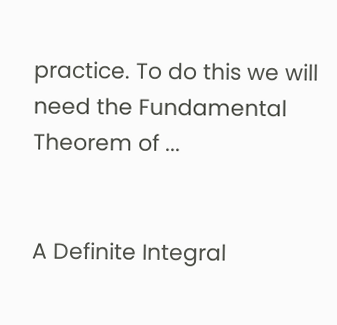practice. To do this we will need the Fundamental Theorem of ...


A Definite Integral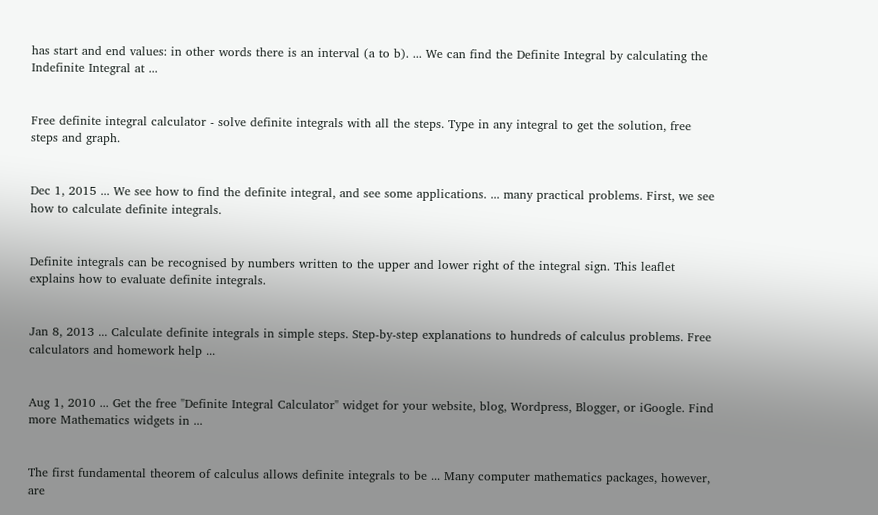has start and end values: in other words there is an interval (a to b). ... We can find the Definite Integral by calculating the Indefinite Integral at ...


Free definite integral calculator - solve definite integrals with all the steps. Type in any integral to get the solution, free steps and graph.


Dec 1, 2015 ... We see how to find the definite integral, and see some applications. ... many practical problems. First, we see how to calculate definite integrals.


Definite integrals can be recognised by numbers written to the upper and lower right of the integral sign. This leaflet explains how to evaluate definite integrals.


Jan 8, 2013 ... Calculate definite integrals in simple steps. Step-by-step explanations to hundreds of calculus problems. Free calculators and homework help ...


Aug 1, 2010 ... Get the free "Definite Integral Calculator" widget for your website, blog, Wordpress, Blogger, or iGoogle. Find more Mathematics widgets in ...


The first fundamental theorem of calculus allows definite integrals to be ... Many computer mathematics packages, however, are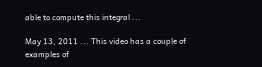able to compute this integral ...

May 13, 2011 ... This video has a couple of examples of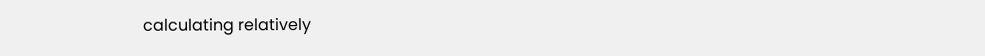calculating relatively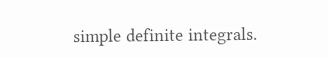simple definite integrals.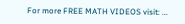For more FREE MATH VIDEOS visit: ...